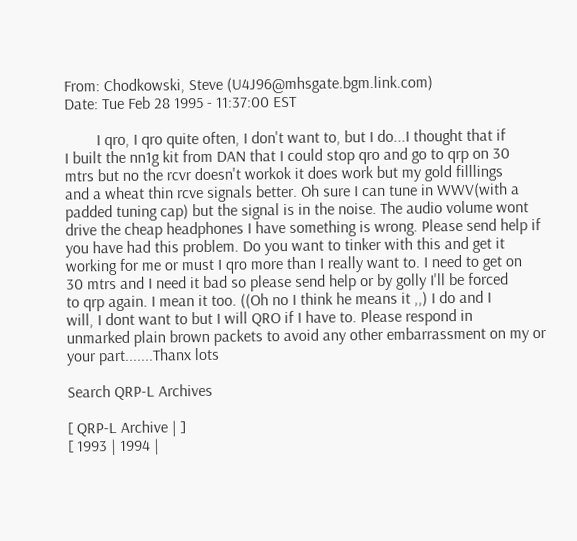From: Chodkowski, Steve (U4J96@mhsgate.bgm.link.com)
Date: Tue Feb 28 1995 - 11:37:00 EST

        I qro, I qro quite often, I don't want to, but I do...I thought that if
I built the nn1g kit from DAN that I could stop qro and go to qrp on 30
mtrs but no the rcvr doesn't workok it does work but my gold filllings
and a wheat thin rcve signals better. Oh sure I can tune in WWV(with a
padded tuning cap) but the signal is in the noise. The audio volume wont
drive the cheap headphones I have something is wrong. Please send help if
you have had this problem. Do you want to tinker with this and get it
working for me or must I qro more than I really want to. I need to get on
30 mtrs and I need it bad so please send help or by golly I'll be forced
to qrp again. I mean it too. ((Oh no I think he means it ,,) I do and I
will, I dont want to but I will QRO if I have to. Please respond in
unmarked plain brown packets to avoid any other embarrassment on my or
your part.......Thanx lots

Search QRP-L Archives

[ QRP-L Archive | ]
[ 1993 | 1994 |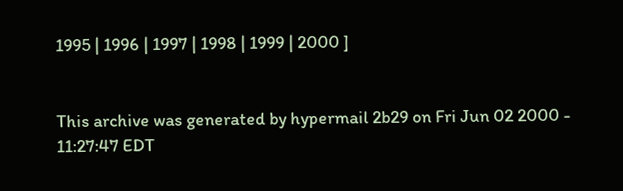1995 | 1996 | 1997 | 1998 | 1999 | 2000 ]


This archive was generated by hypermail 2b29 on Fri Jun 02 2000 - 11:27:47 EDT